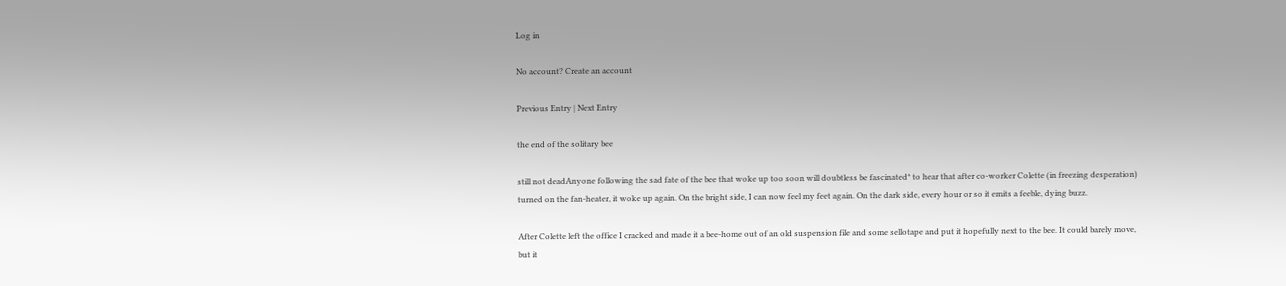Log in

No account? Create an account

Previous Entry | Next Entry

the end of the solitary bee

still not deadAnyone following the sad fate of the bee that woke up too soon will doubtless be fascinated* to hear that after co-worker Colette (in freezing desperation) turned on the fan-heater, it woke up again. On the bright side, I can now feel my feet again. On the dark side, every hour or so it emits a feeble, dying buzz.

After Colette left the office I cracked and made it a bee-home out of an old suspension file and some sellotape and put it hopefully next to the bee. It could barely move, but it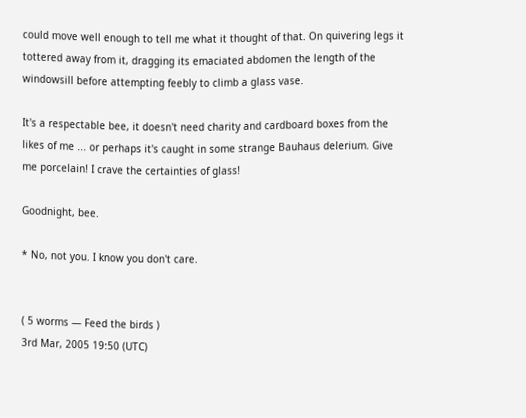could move well enough to tell me what it thought of that. On quivering legs it tottered away from it, dragging its emaciated abdomen the length of the windowsill before attempting feebly to climb a glass vase.

It's a respectable bee, it doesn't need charity and cardboard boxes from the likes of me ... or perhaps it's caught in some strange Bauhaus delerium. Give me porcelain! I crave the certainties of glass!

Goodnight, bee.

* No, not you. I know you don't care.


( 5 worms — Feed the birds )
3rd Mar, 2005 19:50 (UTC)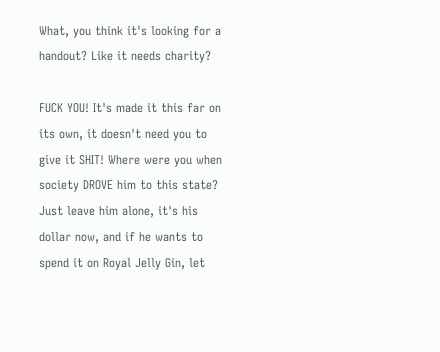What, you think it's looking for a handout? Like it needs charity?

FUCK YOU! It's made it this far on its own, it doesn't need you to give it SHIT! Where were you when society DROVE him to this state? Just leave him alone, it's his dollar now, and if he wants to spend it on Royal Jelly Gin, let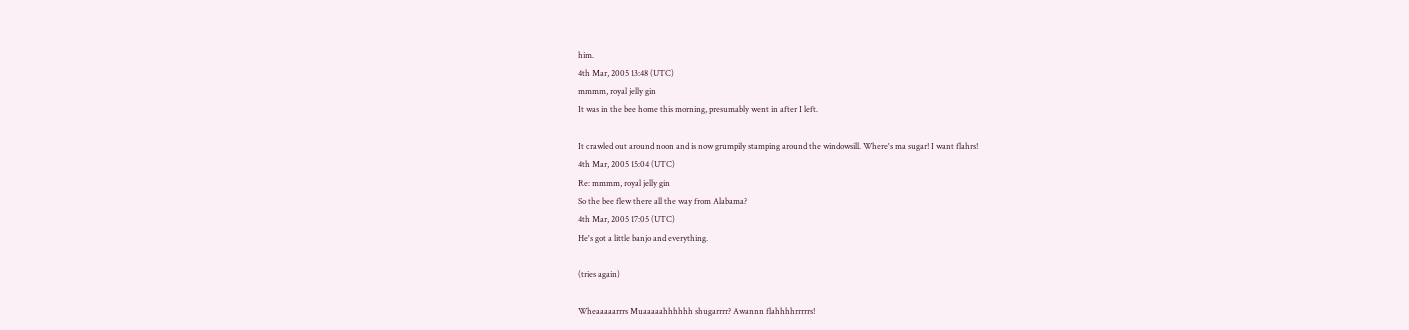him.
4th Mar, 2005 13:48 (UTC)
mmmm, royal jelly gin
It was in the bee home this morning, presumably went in after I left.

It crawled out around noon and is now grumpily stamping around the windowsill. Where's ma sugar! I want flahrs!
4th Mar, 2005 15:04 (UTC)
Re: mmmm, royal jelly gin
So the bee flew there all the way from Alabama?
4th Mar, 2005 17:05 (UTC)
He's got a little banjo and everything.

(tries again)

Wheaaaaarrrs Muaaaaahhhhhh shugarrrr? Awannn flahhhhrrrrrs!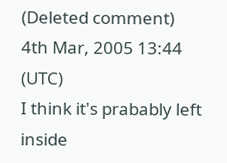(Deleted comment)
4th Mar, 2005 13:44 (UTC)
I think it's prabably left inside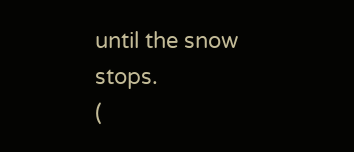until the snow stops.
(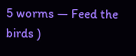5 worms — Feed the birds )